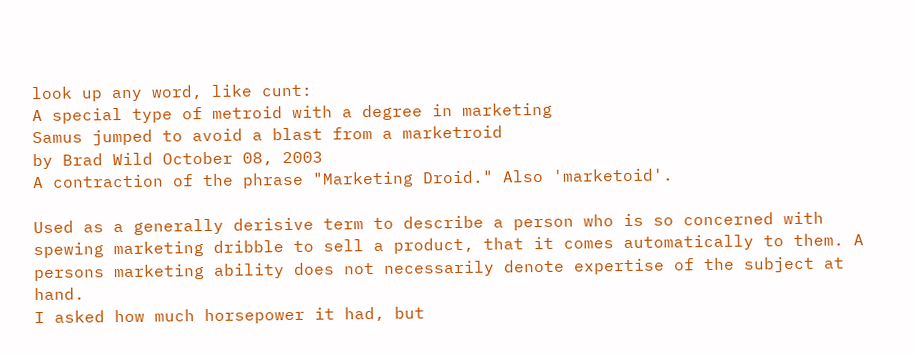look up any word, like cunt:
A special type of metroid with a degree in marketing
Samus jumped to avoid a blast from a marketroid
by Brad Wild October 08, 2003
A contraction of the phrase "Marketing Droid." Also 'marketoid'.

Used as a generally derisive term to describe a person who is so concerned with spewing marketing dribble to sell a product, that it comes automatically to them. A persons marketing ability does not necessarily denote expertise of the subject at hand.
I asked how much horsepower it had, but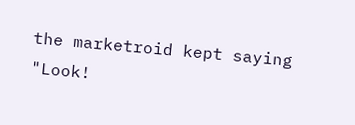the marketroid kept saying "Look!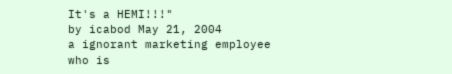It's a HEMI!!!"
by icabod May 21, 2004
a ignorant marketing employee who is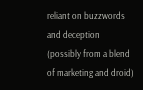reliant on buzzwords and deception (possibly from a blend of marketing and droid)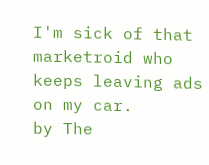I'm sick of that marketroid who keeps leaving ads on my car.
by The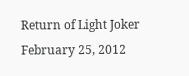Return of Light Joker February 25, 2012